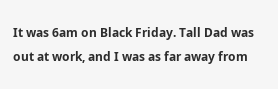It was 6am on Black Friday. Tall Dad was out at work, and I was as far away from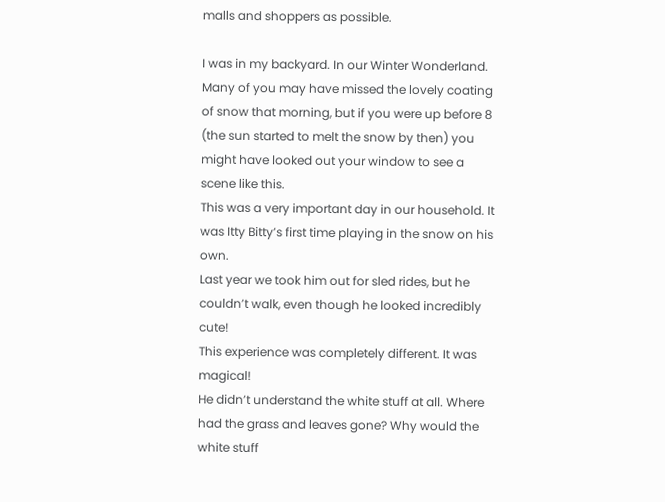malls and shoppers as possible.

I was in my backyard. In our Winter Wonderland.
Many of you may have missed the lovely coating of snow that morning, but if you were up before 8 (the sun started to melt the snow by then) you might have looked out your window to see a scene like this.
This was a very important day in our household. It was Itty Bitty’s first time playing in the snow on his own.
Last year we took him out for sled rides, but he couldn’t walk, even though he looked incredibly cute!
This experience was completely different. It was magical!
He didn’t understand the white stuff at all. Where had the grass and leaves gone? Why would the white stuff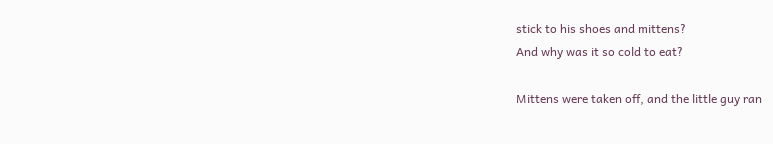stick to his shoes and mittens?
And why was it so cold to eat?

Mittens were taken off, and the little guy ran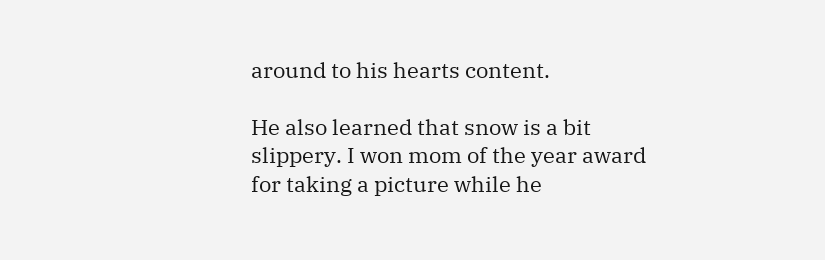around to his hearts content.

He also learned that snow is a bit slippery. I won mom of the year award for taking a picture while he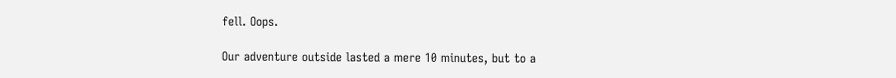fell. Oops.

Our adventure outside lasted a mere 10 minutes, but to a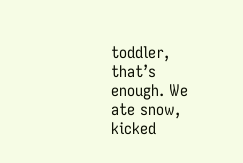toddler, that’s enough. We ate snow, kicked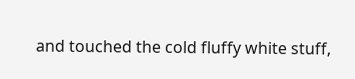and touched the cold fluffy white stuff,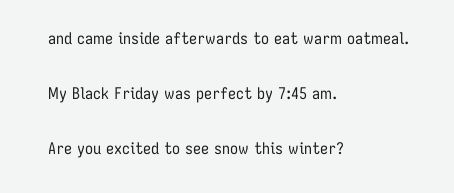and came inside afterwards to eat warm oatmeal.

My Black Friday was perfect by 7:45 am.

Are you excited to see snow this winter?